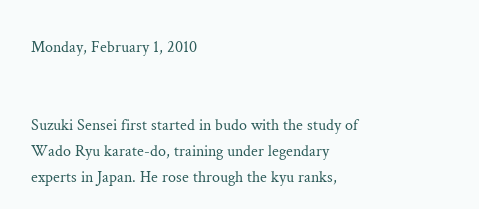Monday, February 1, 2010


Suzuki Sensei first started in budo with the study of Wado Ryu karate-do, training under legendary experts in Japan. He rose through the kyu ranks,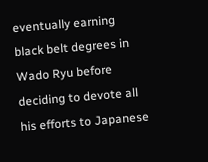eventually earning black belt degrees in Wado Ryu before deciding to devote all his efforts to Japanese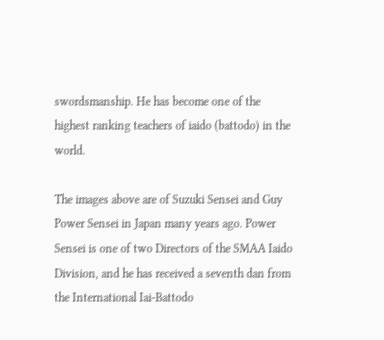swordsmanship. He has become one of the highest ranking teachers of iaido (battodo) in the world.

The images above are of Suzuki Sensei and Guy Power Sensei in Japan many years ago. Power Sensei is one of two Directors of the SMAA Iaido Division, and he has received a seventh dan from the International Iai-Battodo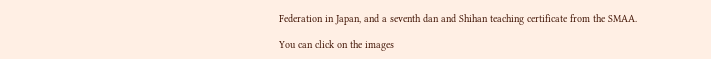Federation in Japan, and a seventh dan and Shihan teaching certificate from the SMAA.

You can click on the images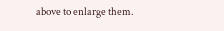above to enlarge them.